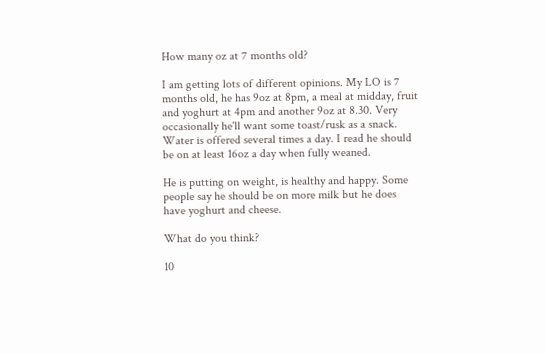How many oz at 7 months old?

I am getting lots of different opinions. My LO is 7 months old, he has 9oz at 8pm, a meal at midday, fruit and yoghurt at 4pm and another 9oz at 8.30. Very occasionally he'll want some toast/rusk as a snack. Water is offered several times a day. I read he should be on at least 16oz a day when fully weaned.

He is putting on weight, is healthy and happy. Some people say he should be on more milk but he does have yoghurt and cheese.

What do you think?

10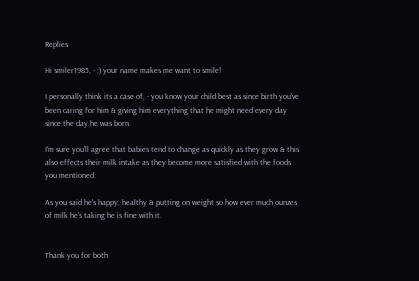Replies

Hi smiler1985, - :) your name makes me want to smile!

I personally think its a case of, - you know your child best as since birth you've been caring for him & giving him everything that he might need every day since the day he was born.

I'm sure you'll agree that babies tend to change as quickly as they grow & this also effects their milk intake as they become more satisfied with the foods you mentioned.

As you said he's happy, healthy & putting on weight so how ever much ounzes of milk he's taking he is fine with it.


Thank you for both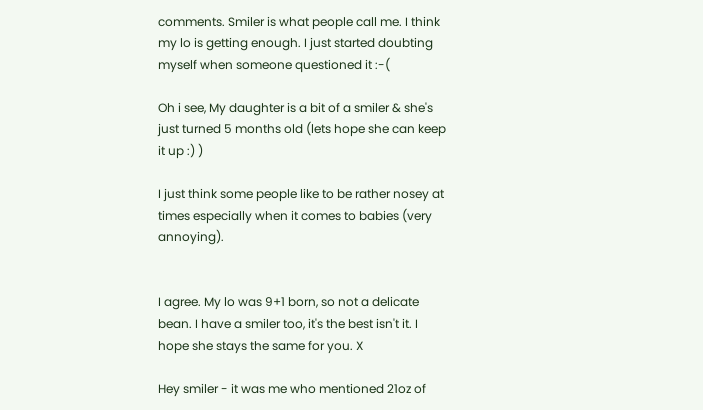comments. Smiler is what people call me. I think my lo is getting enough. I just started doubting myself when someone questioned it :-(

Oh i see, My daughter is a bit of a smiler & she's just turned 5 months old (lets hope she can keep it up :) )

I just think some people like to be rather nosey at times especially when it comes to babies (very annoying).


I agree. My lo was 9+1 born, so not a delicate bean. I have a smiler too, it's the best isn't it. I hope she stays the same for you. X

Hey smiler - it was me who mentioned 21oz of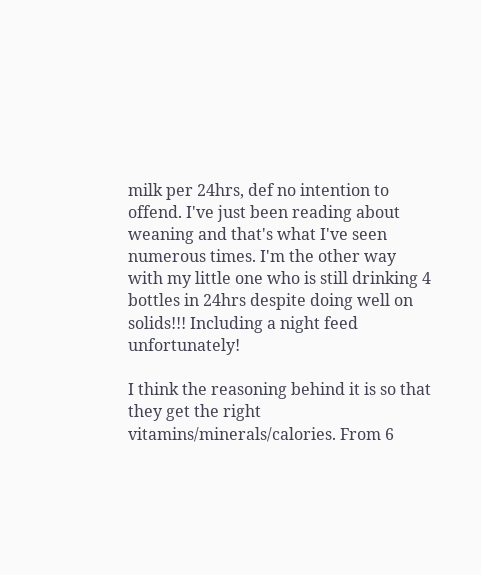milk per 24hrs, def no intention to offend. I've just been reading about weaning and that's what I've seen numerous times. I'm the other way with my little one who is still drinking 4 bottles in 24hrs despite doing well on solids!!! Including a night feed unfortunately!

I think the reasoning behind it is so that they get the right vitamins/minerals/calories. From 6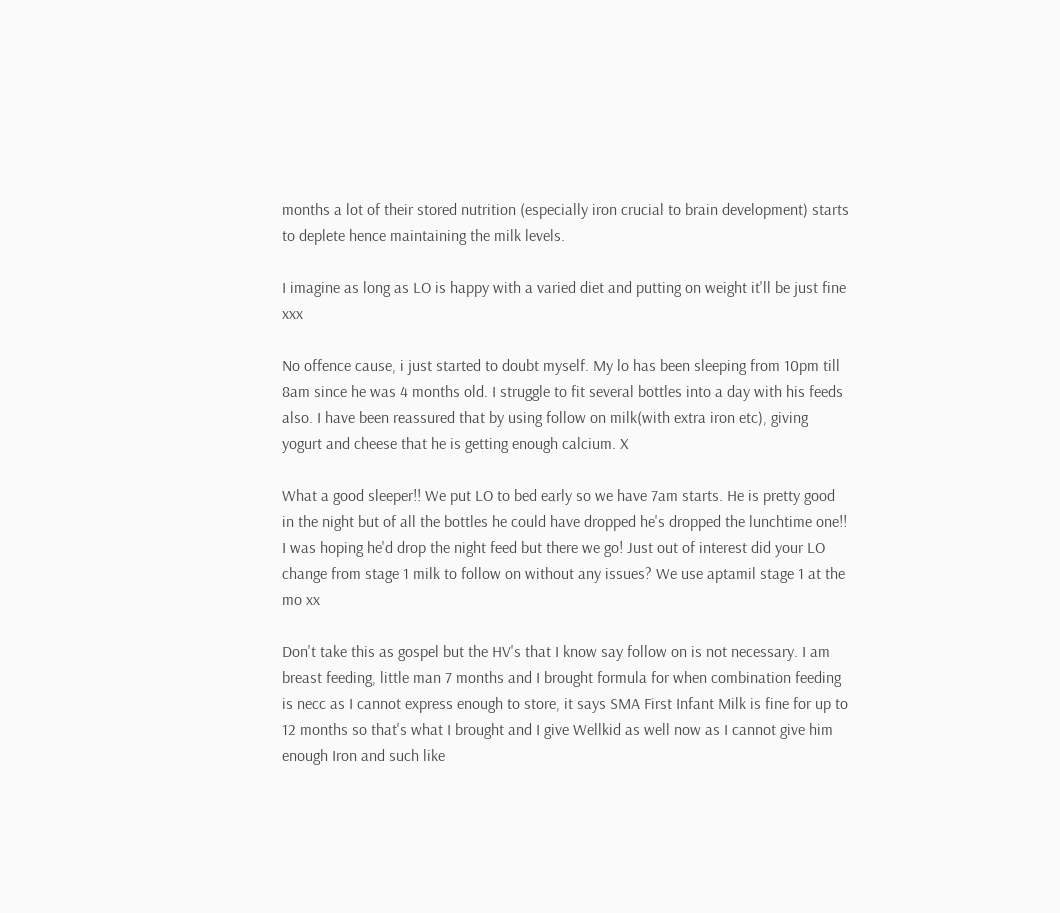months a lot of their stored nutrition (especially iron crucial to brain development) starts to deplete hence maintaining the milk levels.

I imagine as long as LO is happy with a varied diet and putting on weight it'll be just fine xxx

No offence cause, i just started to doubt myself. My lo has been sleeping from 10pm till 8am since he was 4 months old. I struggle to fit several bottles into a day with his feeds also. I have been reassured that by using follow on milk(with extra iron etc), giving yogurt and cheese that he is getting enough calcium. X

What a good sleeper!! We put LO to bed early so we have 7am starts. He is pretty good in the night but of all the bottles he could have dropped he's dropped the lunchtime one!! I was hoping he'd drop the night feed but there we go! Just out of interest did your LO change from stage 1 milk to follow on without any issues? We use aptamil stage 1 at the mo xx

Don't take this as gospel but the HV's that I know say follow on is not necessary. I am breast feeding, little man 7 months and I brought formula for when combination feeding is necc as I cannot express enough to store, it says SMA First Infant Milk is fine for up to 12 months so that's what I brought and I give Wellkid as well now as I cannot give him enough Iron and such like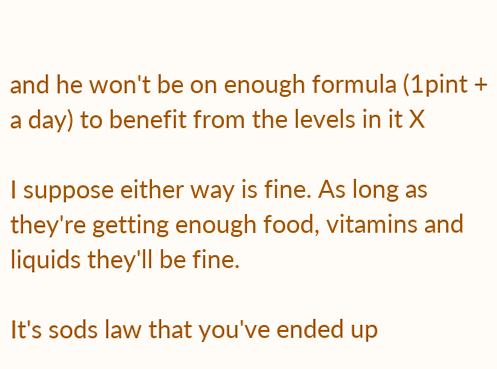and he won't be on enough formula (1pint + a day) to benefit from the levels in it X

I suppose either way is fine. As long as they're getting enough food, vitamins and liquids they'll be fine.

It's sods law that you've ended up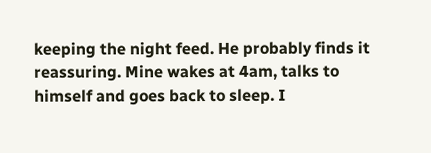keeping the night feed. He probably finds it reassuring. Mine wakes at 4am, talks to himself and goes back to sleep. I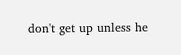don't get up unless he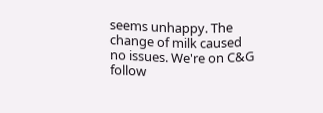seems unhappy. The change of milk caused no issues. We're on C&G follow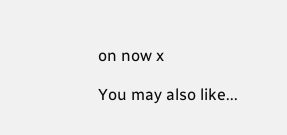on now x

You may also like...